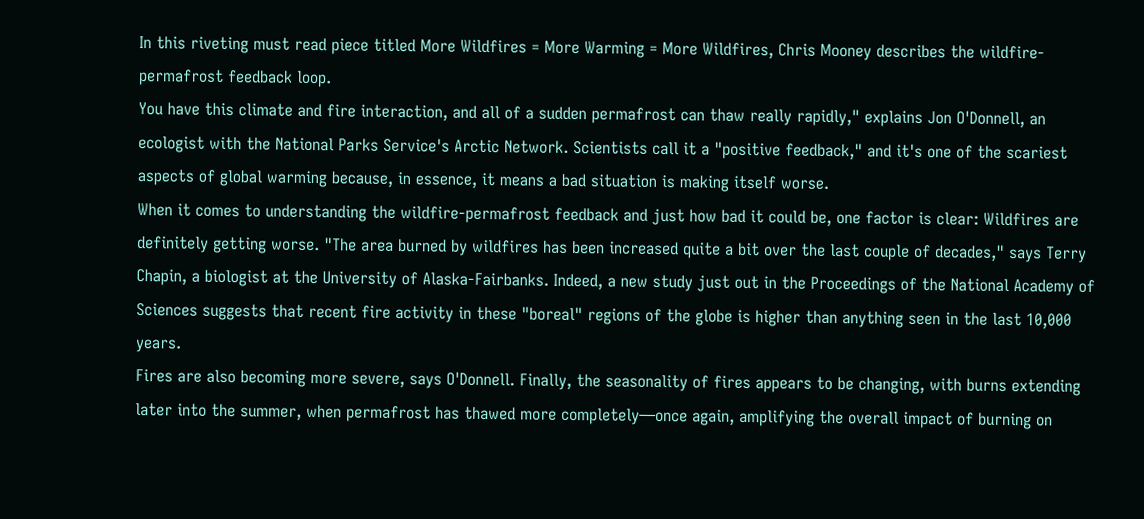In this riveting must read piece titled More Wildfires = More Warming = More Wildfires, Chris Mooney describes the wildfire-permafrost feedback loop.
You have this climate and fire interaction, and all of a sudden permafrost can thaw really rapidly," explains Jon O'Donnell, an ecologist with the National Parks Service's Arctic Network. Scientists call it a "positive feedback," and it's one of the scariest aspects of global warming because, in essence, it means a bad situation is making itself worse.
When it comes to understanding the wildfire-permafrost feedback and just how bad it could be, one factor is clear: Wildfires are definitely getting worse. "The area burned by wildfires has been increased quite a bit over the last couple of decades," says Terry Chapin, a biologist at the University of Alaska-Fairbanks. Indeed, a new study just out in the Proceedings of the National Academy of Sciences suggests that recent fire activity in these "boreal" regions of the globe is higher than anything seen in the last 10,000 years.
Fires are also becoming more severe, says O'Donnell. Finally, the seasonality of fires appears to be changing, with burns extending later into the summer, when permafrost has thawed more completely—once again, amplifying the overall impact of burning on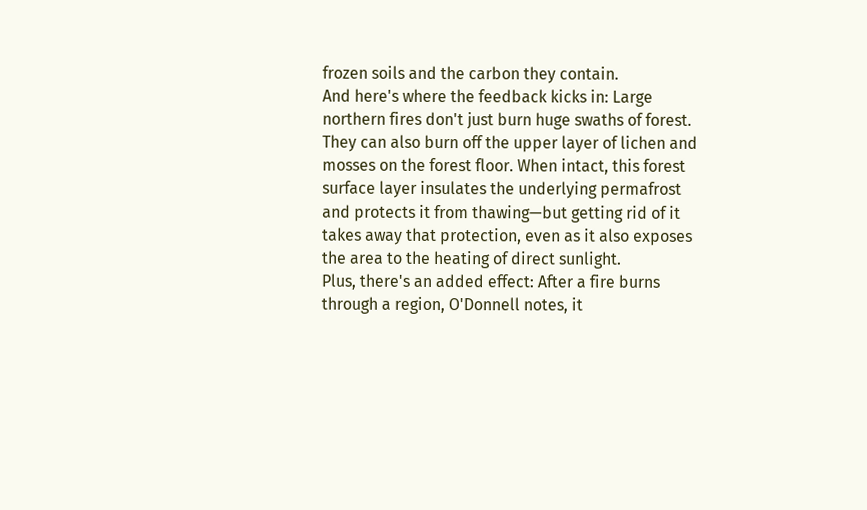frozen soils and the carbon they contain.
And here's where the feedback kicks in: Large northern fires don't just burn huge swaths of forest. They can also burn off the upper layer of lichen and mosses on the forest floor. When intact, this forest surface layer insulates the underlying permafrost and protects it from thawing—but getting rid of it takes away that protection, even as it also exposes the area to the heating of direct sunlight.
Plus, there's an added effect: After a fire burns through a region, O'Donnell notes, it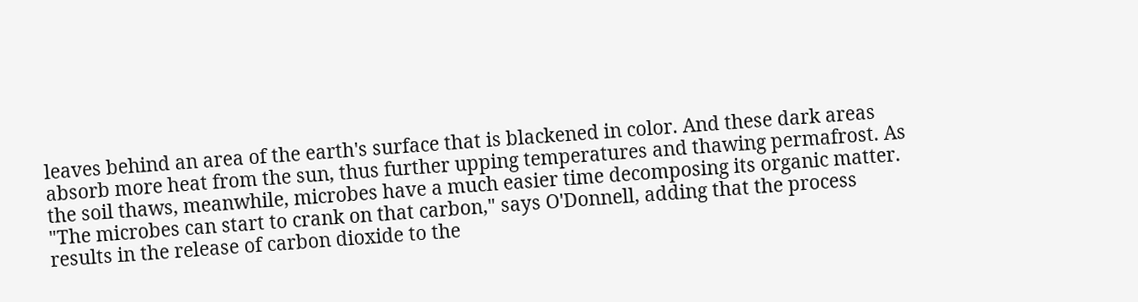leaves behind an area of the earth's surface that is blackened in color. And these dark areas absorb more heat from the sun, thus further upping temperatures and thawing permafrost. As the soil thaws, meanwhile, microbes have a much easier time decomposing its organic matter. "The microbes can start to crank on that carbon," says O'Donnell, adding that the process results in the release of carbon dioxide to the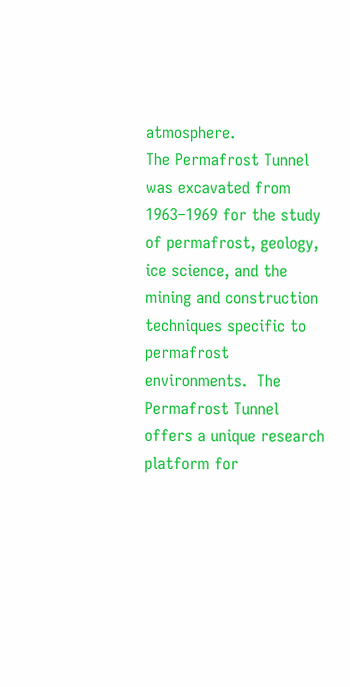atmosphere.
The Permafrost Tunnel   was excavated from 1963–1969 for the study of permafrost, geology, ice science, and the mining and construction techniques specific to permafrost environments.  The Permafrost Tunnel offers a unique research platform for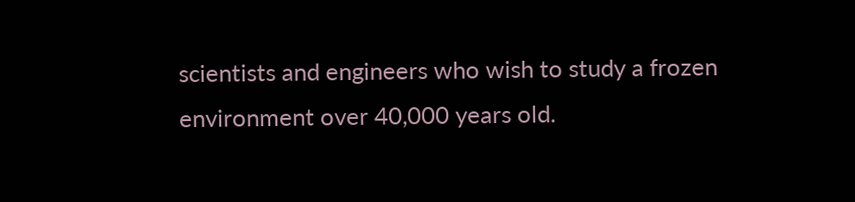scientists and engineers who wish to study a frozen environment over 40,000 years old.